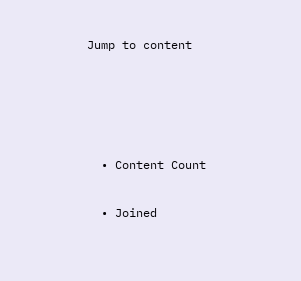Jump to content




  • Content Count

  • Joined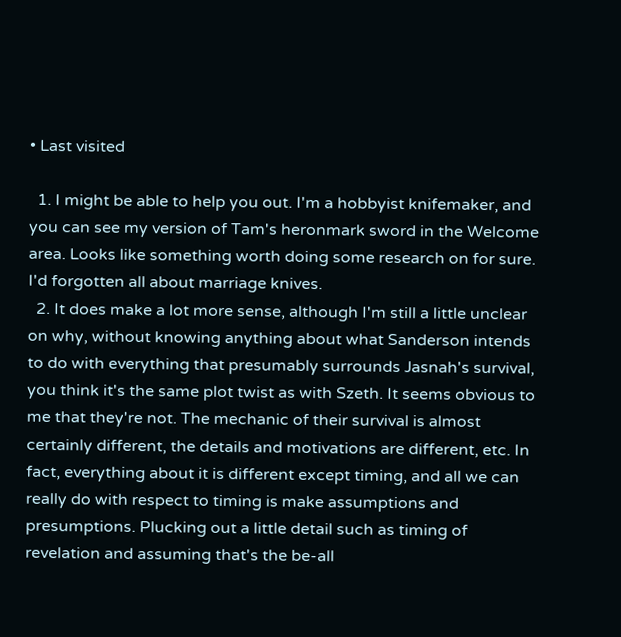• Last visited

  1. I might be able to help you out. I'm a hobbyist knifemaker, and you can see my version of Tam's heronmark sword in the Welcome area. Looks like something worth doing some research on for sure. I'd forgotten all about marriage knives.
  2. It does make a lot more sense, although I'm still a little unclear on why, without knowing anything about what Sanderson intends to do with everything that presumably surrounds Jasnah's survival, you think it's the same plot twist as with Szeth. It seems obvious to me that they're not. The mechanic of their survival is almost certainly different, the details and motivations are different, etc. In fact, everything about it is different except timing, and all we can really do with respect to timing is make assumptions and presumptions. Plucking out a little detail such as timing of revelation and assuming that's the be-all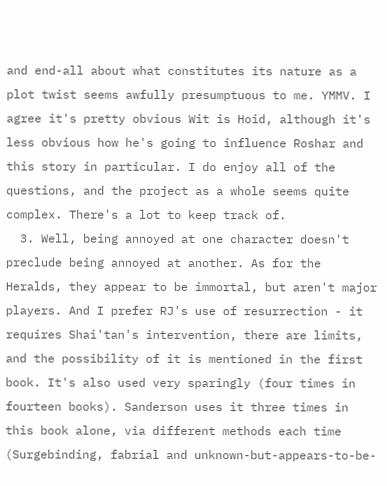and end-all about what constitutes its nature as a plot twist seems awfully presumptuous to me. YMMV. I agree it's pretty obvious Wit is Hoid, although it's less obvious how he's going to influence Roshar and this story in particular. I do enjoy all of the questions, and the project as a whole seems quite complex. There's a lot to keep track of.
  3. Well, being annoyed at one character doesn't preclude being annoyed at another. As for the Heralds, they appear to be immortal, but aren't major players. And I prefer RJ's use of resurrection - it requires Shai'tan's intervention, there are limits, and the possibility of it is mentioned in the first book. It's also used very sparingly (four times in fourteen books). Sanderson uses it three times in this book alone, via different methods each time (Surgebinding, fabrial and unknown-but-appears-to-be-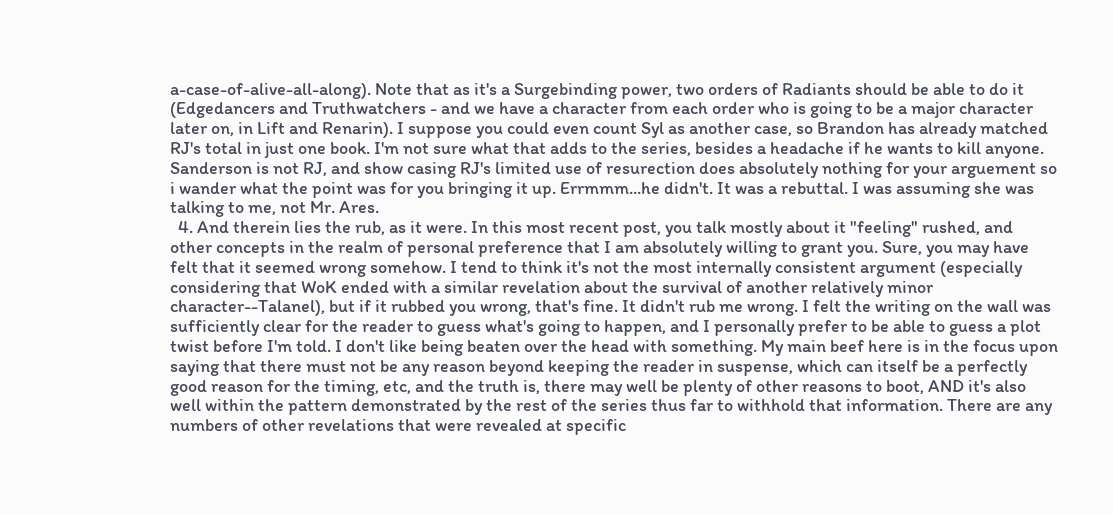a-case-of-alive-all-along). Note that as it's a Surgebinding power, two orders of Radiants should be able to do it (Edgedancers and Truthwatchers - and we have a character from each order who is going to be a major character later on, in Lift and Renarin). I suppose you could even count Syl as another case, so Brandon has already matched RJ's total in just one book. I'm not sure what that adds to the series, besides a headache if he wants to kill anyone. Sanderson is not RJ, and show casing RJ's limited use of resurection does absolutely nothing for your arguement so i wander what the point was for you bringing it up. Errmmm...he didn't. It was a rebuttal. I was assuming she was talking to me, not Mr. Ares.
  4. And therein lies the rub, as it were. In this most recent post, you talk mostly about it "feeling" rushed, and other concepts in the realm of personal preference that I am absolutely willing to grant you. Sure, you may have felt that it seemed wrong somehow. I tend to think it's not the most internally consistent argument (especially considering that WoK ended with a similar revelation about the survival of another relatively minor character--Talanel), but if it rubbed you wrong, that's fine. It didn't rub me wrong. I felt the writing on the wall was sufficiently clear for the reader to guess what's going to happen, and I personally prefer to be able to guess a plot twist before I'm told. I don't like being beaten over the head with something. My main beef here is in the focus upon saying that there must not be any reason beyond keeping the reader in suspense, which can itself be a perfectly good reason for the timing, etc, and the truth is, there may well be plenty of other reasons to boot, AND it's also well within the pattern demonstrated by the rest of the series thus far to withhold that information. There are any numbers of other revelations that were revealed at specific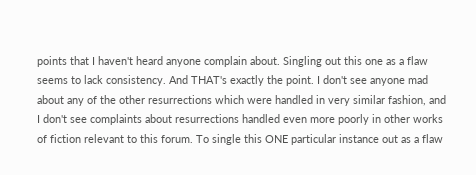points that I haven't heard anyone complain about. Singling out this one as a flaw seems to lack consistency. And THAT's exactly the point. I don't see anyone mad about any of the other resurrections which were handled in very similar fashion, and I don't see complaints about resurrections handled even more poorly in other works of fiction relevant to this forum. To single this ONE particular instance out as a flaw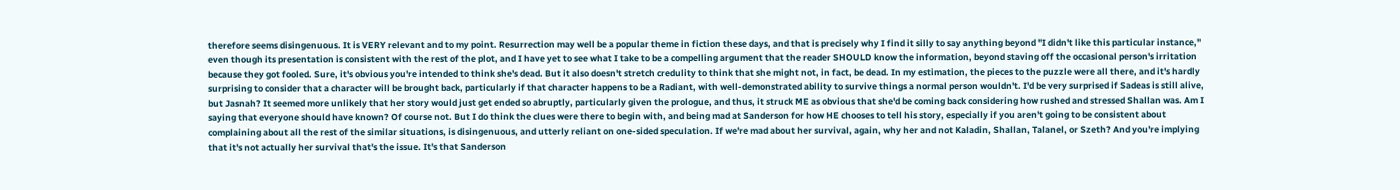therefore seems disingenuous. It is VERY relevant and to my point. Resurrection may well be a popular theme in fiction these days, and that is precisely why I find it silly to say anything beyond "I didn't like this particular instance," even though its presentation is consistent with the rest of the plot, and I have yet to see what I take to be a compelling argument that the reader SHOULD know the information, beyond staving off the occasional person's irritation because they got fooled. Sure, it's obvious you're intended to think she's dead. But it also doesn't stretch credulity to think that she might not, in fact, be dead. In my estimation, the pieces to the puzzle were all there, and it's hardly surprising to consider that a character will be brought back, particularly if that character happens to be a Radiant, with well-demonstrated ability to survive things a normal person wouldn't. I'd be very surprised if Sadeas is still alive, but Jasnah? It seemed more unlikely that her story would just get ended so abruptly, particularly given the prologue, and thus, it struck ME as obvious that she'd be coming back considering how rushed and stressed Shallan was. Am I saying that everyone should have known? Of course not. But I do think the clues were there to begin with, and being mad at Sanderson for how HE chooses to tell his story, especially if you aren't going to be consistent about complaining about all the rest of the similar situations, is disingenuous, and utterly reliant on one-sided speculation. If we're mad about her survival, again, why her and not Kaladin, Shallan, Talanel, or Szeth? And you're implying that it's not actually her survival that's the issue. It's that Sanderson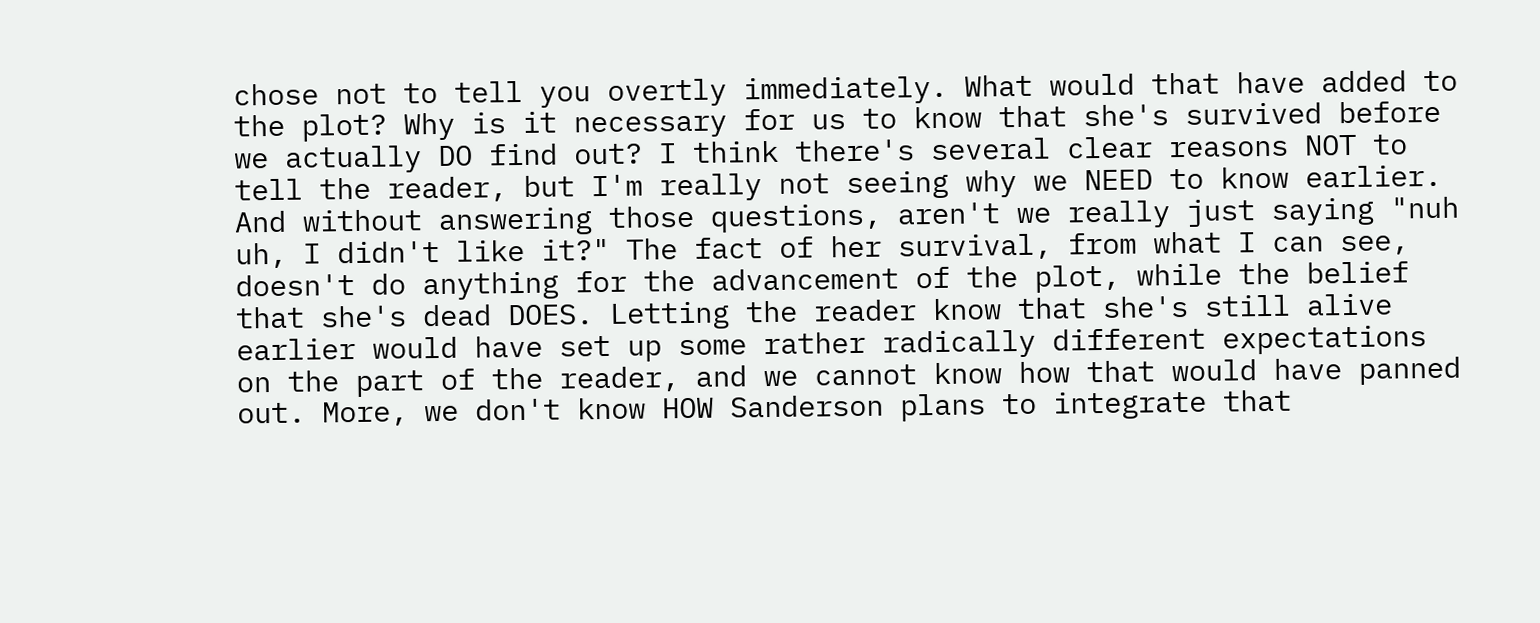chose not to tell you overtly immediately. What would that have added to the plot? Why is it necessary for us to know that she's survived before we actually DO find out? I think there's several clear reasons NOT to tell the reader, but I'm really not seeing why we NEED to know earlier. And without answering those questions, aren't we really just saying "nuh uh, I didn't like it?" The fact of her survival, from what I can see, doesn't do anything for the advancement of the plot, while the belief that she's dead DOES. Letting the reader know that she's still alive earlier would have set up some rather radically different expectations on the part of the reader, and we cannot know how that would have panned out. More, we don't know HOW Sanderson plans to integrate that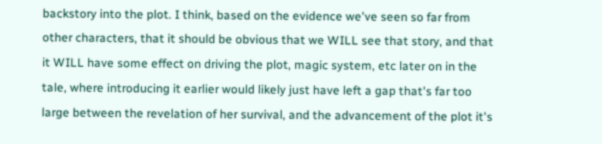backstory into the plot. I think, based on the evidence we've seen so far from other characters, that it should be obvious that we WILL see that story, and that it WILL have some effect on driving the plot, magic system, etc later on in the tale, where introducing it earlier would likely just have left a gap that's far too large between the revelation of her survival, and the advancement of the plot it's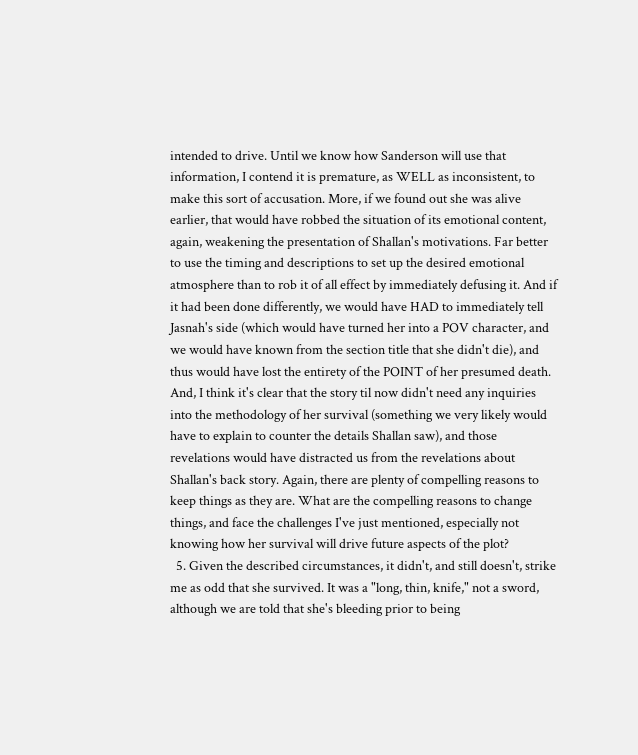intended to drive. Until we know how Sanderson will use that information, I contend it is premature, as WELL as inconsistent, to make this sort of accusation. More, if we found out she was alive earlier, that would have robbed the situation of its emotional content, again, weakening the presentation of Shallan's motivations. Far better to use the timing and descriptions to set up the desired emotional atmosphere than to rob it of all effect by immediately defusing it. And if it had been done differently, we would have HAD to immediately tell Jasnah's side (which would have turned her into a POV character, and we would have known from the section title that she didn't die), and thus would have lost the entirety of the POINT of her presumed death. And, I think it's clear that the story til now didn't need any inquiries into the methodology of her survival (something we very likely would have to explain to counter the details Shallan saw), and those revelations would have distracted us from the revelations about Shallan's back story. Again, there are plenty of compelling reasons to keep things as they are. What are the compelling reasons to change things, and face the challenges I've just mentioned, especially not knowing how her survival will drive future aspects of the plot?
  5. Given the described circumstances, it didn't, and still doesn't, strike me as odd that she survived. It was a "long, thin, knife," not a sword, although we are told that she's bleeding prior to being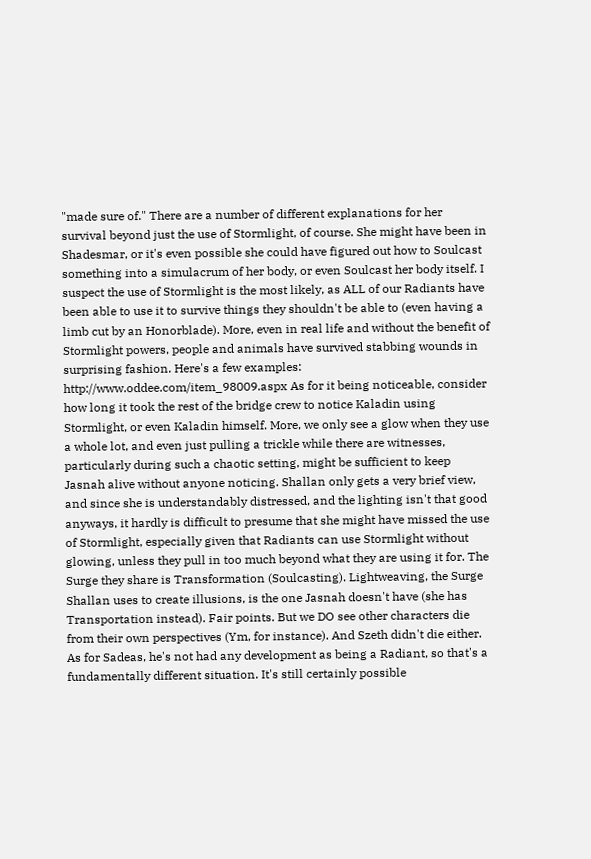"made sure of." There are a number of different explanations for her survival beyond just the use of Stormlight, of course. She might have been in Shadesmar, or it's even possible she could have figured out how to Soulcast something into a simulacrum of her body, or even Soulcast her body itself. I suspect the use of Stormlight is the most likely, as ALL of our Radiants have been able to use it to survive things they shouldn't be able to (even having a limb cut by an Honorblade). More, even in real life and without the benefit of Stormlight powers, people and animals have survived stabbing wounds in surprising fashion. Here's a few examples: http://www.oddee.com/item_98009.aspx As for it being noticeable, consider how long it took the rest of the bridge crew to notice Kaladin using Stormlight, or even Kaladin himself. More, we only see a glow when they use a whole lot, and even just pulling a trickle while there are witnesses, particularly during such a chaotic setting, might be sufficient to keep Jasnah alive without anyone noticing. Shallan only gets a very brief view, and since she is understandably distressed, and the lighting isn't that good anyways, it hardly is difficult to presume that she might have missed the use of Stormlight, especially given that Radiants can use Stormlight without glowing, unless they pull in too much beyond what they are using it for. The Surge they share is Transformation (Soulcasting). Lightweaving, the Surge Shallan uses to create illusions, is the one Jasnah doesn't have (she has Transportation instead). Fair points. But we DO see other characters die from their own perspectives (Ym, for instance). And Szeth didn't die either. As for Sadeas, he's not had any development as being a Radiant, so that's a fundamentally different situation. It's still certainly possible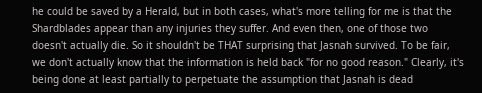he could be saved by a Herald, but in both cases, what's more telling for me is that the Shardblades appear than any injuries they suffer. And even then, one of those two doesn't actually die. So it shouldn't be THAT surprising that Jasnah survived. To be fair, we don't actually know that the information is held back "for no good reason." Clearly, it's being done at least partially to perpetuate the assumption that Jasnah is dead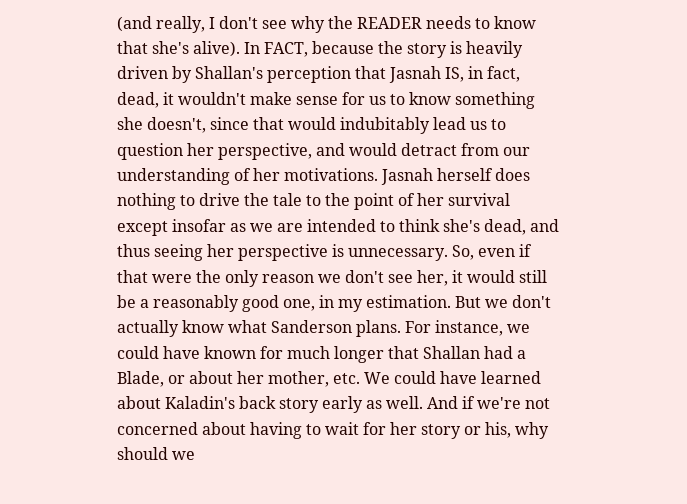(and really, I don't see why the READER needs to know that she's alive). In FACT, because the story is heavily driven by Shallan's perception that Jasnah IS, in fact, dead, it wouldn't make sense for us to know something she doesn't, since that would indubitably lead us to question her perspective, and would detract from our understanding of her motivations. Jasnah herself does nothing to drive the tale to the point of her survival except insofar as we are intended to think she's dead, and thus seeing her perspective is unnecessary. So, even if that were the only reason we don't see her, it would still be a reasonably good one, in my estimation. But we don't actually know what Sanderson plans. For instance, we could have known for much longer that Shallan had a Blade, or about her mother, etc. We could have learned about Kaladin's back story early as well. And if we're not concerned about having to wait for her story or his, why should we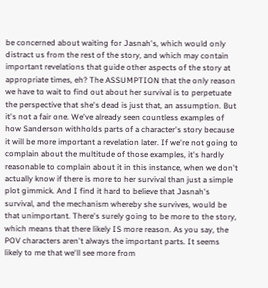be concerned about waiting for Jasnah's, which would only distract us from the rest of the story, and which may contain important revelations that guide other aspects of the story at appropriate times, eh? The ASSUMPTION that the only reason we have to wait to find out about her survival is to perpetuate the perspective that she's dead is just that, an assumption. But it's not a fair one. We've already seen countless examples of how Sanderson withholds parts of a character's story because it will be more important a revelation later. If we're not going to complain about the multitude of those examples, it's hardly reasonable to complain about it in this instance, when we don't actually know if there is more to her survival than just a simple plot gimmick. And I find it hard to believe that Jasnah's survival, and the mechanism whereby she survives, would be that unimportant. There's surely going to be more to the story, which means that there likely IS more reason. As you say, the POV characters aren't always the important parts. It seems likely to me that we'll see more from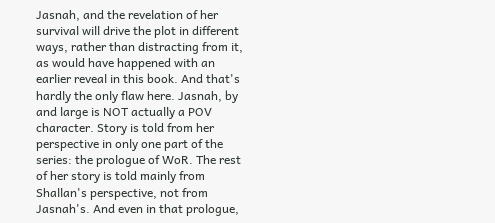Jasnah, and the revelation of her survival will drive the plot in different ways, rather than distracting from it, as would have happened with an earlier reveal in this book. And that's hardly the only flaw here. Jasnah, by and large is NOT actually a POV character. Story is told from her perspective in only one part of the series: the prologue of WoR. The rest of her story is told mainly from Shallan's perspective, not from Jasnah's. And even in that prologue,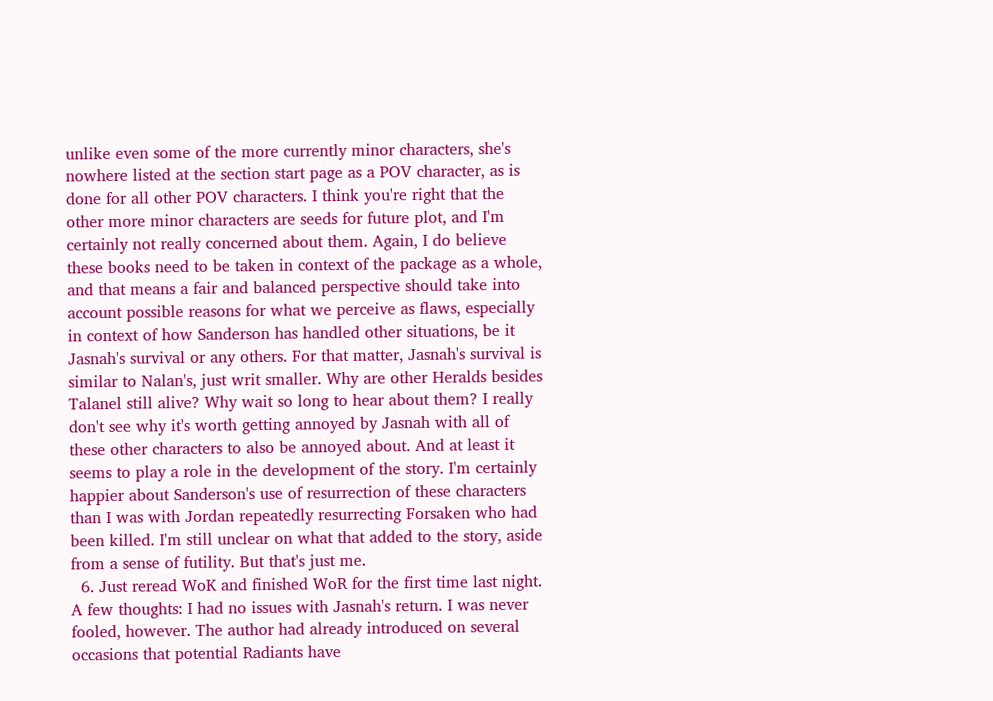unlike even some of the more currently minor characters, she's nowhere listed at the section start page as a POV character, as is done for all other POV characters. I think you're right that the other more minor characters are seeds for future plot, and I'm certainly not really concerned about them. Again, I do believe these books need to be taken in context of the package as a whole, and that means a fair and balanced perspective should take into account possible reasons for what we perceive as flaws, especially in context of how Sanderson has handled other situations, be it Jasnah's survival or any others. For that matter, Jasnah's survival is similar to Nalan's, just writ smaller. Why are other Heralds besides Talanel still alive? Why wait so long to hear about them? I really don't see why it's worth getting annoyed by Jasnah with all of these other characters to also be annoyed about. And at least it seems to play a role in the development of the story. I'm certainly happier about Sanderson's use of resurrection of these characters than I was with Jordan repeatedly resurrecting Forsaken who had been killed. I'm still unclear on what that added to the story, aside from a sense of futility. But that's just me.
  6. Just reread WoK and finished WoR for the first time last night. A few thoughts: I had no issues with Jasnah's return. I was never fooled, however. The author had already introduced on several occasions that potential Radiants have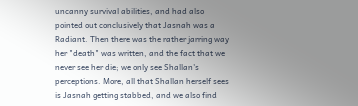uncanny survival abilities, and had also pointed out conclusively that Jasnah was a Radiant. Then there was the rather jarring way her "death" was written, and the fact that we never see her die; we only see Shallan's perceptions. More, all that Shallan herself sees is Jasnah getting stabbed, and we also find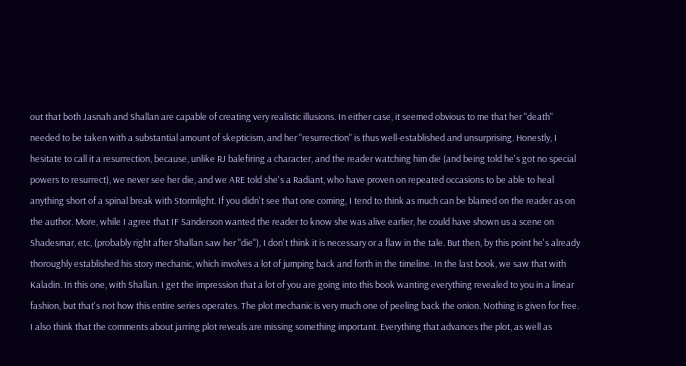out that both Jasnah and Shallan are capable of creating very realistic illusions. In either case, it seemed obvious to me that her "death" needed to be taken with a substantial amount of skepticism, and her "resurrection" is thus well-established and unsurprising. Honestly, I hesitate to call it a resurrection, because, unlike RJ balefiring a character, and the reader watching him die (and being told he's got no special powers to resurrect), we never see her die, and we ARE told she's a Radiant, who have proven on repeated occasions to be able to heal anything short of a spinal break with Stormlight. If you didn't see that one coming, I tend to think as much can be blamed on the reader as on the author. More, while I agree that IF Sanderson wanted the reader to know she was alive earlier, he could have shown us a scene on Shadesmar, etc, (probably right after Shallan saw her "die"), I don't think it is necessary or a flaw in the tale. But then, by this point he's already thoroughly established his story mechanic, which involves a lot of jumping back and forth in the timeline. In the last book, we saw that with Kaladin. In this one, with Shallan. I get the impression that a lot of you are going into this book wanting everything revealed to you in a linear fashion, but that's not how this entire series operates. The plot mechanic is very much one of peeling back the onion. Nothing is given for free. I also think that the comments about jarring plot reveals are missing something important. Everything that advances the plot, as well as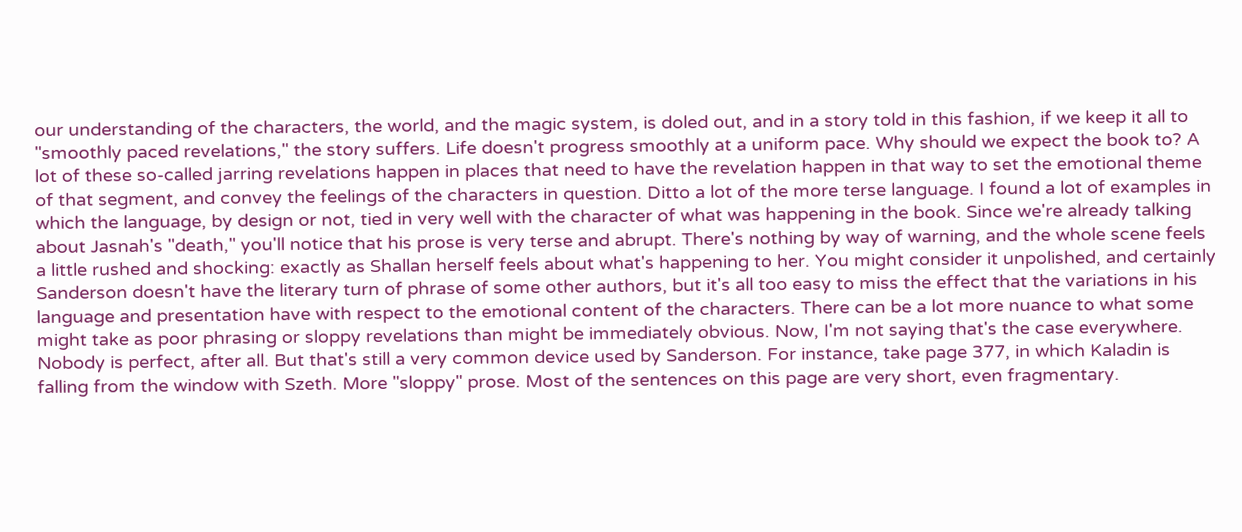our understanding of the characters, the world, and the magic system, is doled out, and in a story told in this fashion, if we keep it all to "smoothly paced revelations," the story suffers. Life doesn't progress smoothly at a uniform pace. Why should we expect the book to? A lot of these so-called jarring revelations happen in places that need to have the revelation happen in that way to set the emotional theme of that segment, and convey the feelings of the characters in question. Ditto a lot of the more terse language. I found a lot of examples in which the language, by design or not, tied in very well with the character of what was happening in the book. Since we're already talking about Jasnah's "death," you'll notice that his prose is very terse and abrupt. There's nothing by way of warning, and the whole scene feels a little rushed and shocking: exactly as Shallan herself feels about what's happening to her. You might consider it unpolished, and certainly Sanderson doesn't have the literary turn of phrase of some other authors, but it's all too easy to miss the effect that the variations in his language and presentation have with respect to the emotional content of the characters. There can be a lot more nuance to what some might take as poor phrasing or sloppy revelations than might be immediately obvious. Now, I'm not saying that's the case everywhere. Nobody is perfect, after all. But that's still a very common device used by Sanderson. For instance, take page 377, in which Kaladin is falling from the window with Szeth. More "sloppy" prose. Most of the sentences on this page are very short, even fragmentary.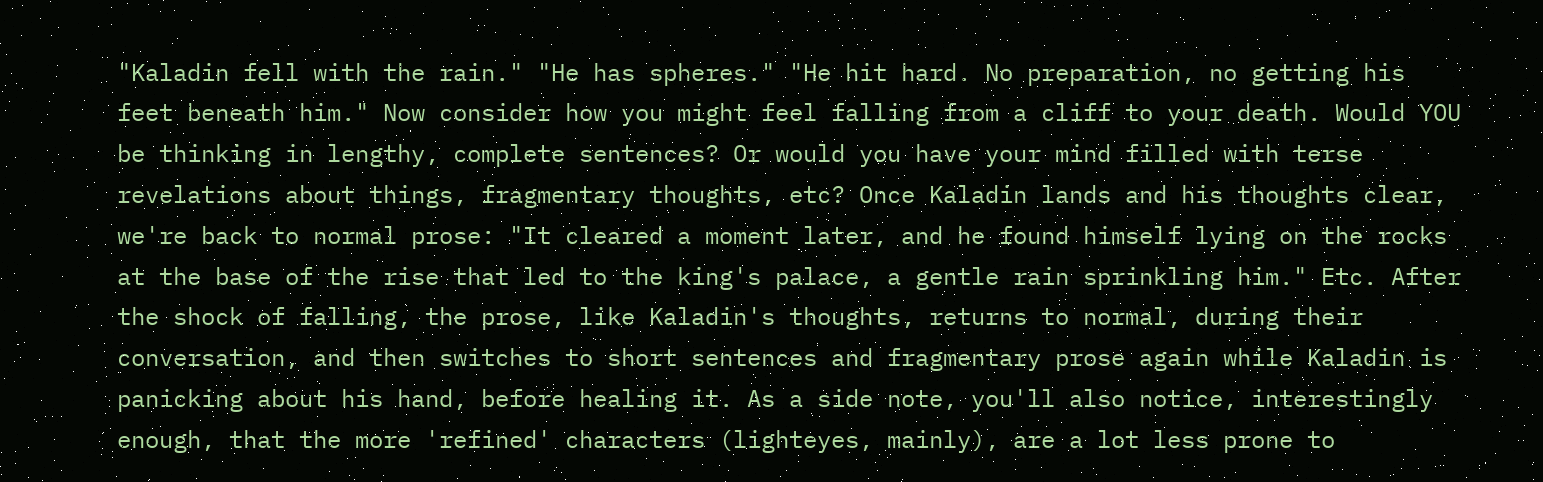"Kaladin fell with the rain." "He has spheres." "He hit hard. No preparation, no getting his feet beneath him." Now consider how you might feel falling from a cliff to your death. Would YOU be thinking in lengthy, complete sentences? Or would you have your mind filled with terse revelations about things, fragmentary thoughts, etc? Once Kaladin lands and his thoughts clear, we're back to normal prose: "It cleared a moment later, and he found himself lying on the rocks at the base of the rise that led to the king's palace, a gentle rain sprinkling him." Etc. After the shock of falling, the prose, like Kaladin's thoughts, returns to normal, during their conversation, and then switches to short sentences and fragmentary prose again while Kaladin is panicking about his hand, before healing it. As a side note, you'll also notice, interestingly enough, that the more 'refined' characters (lighteyes, mainly), are a lot less prone to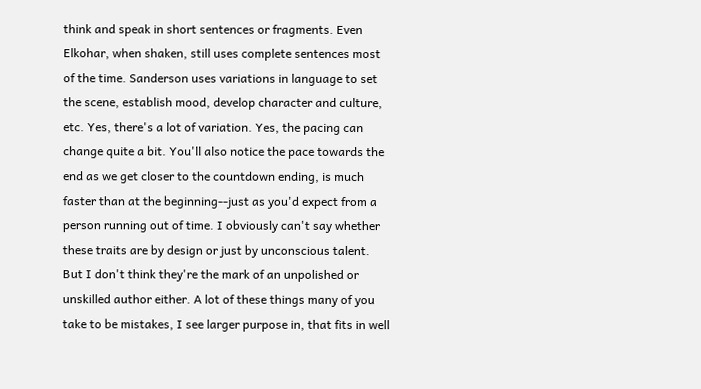think and speak in short sentences or fragments. Even Elkohar, when shaken, still uses complete sentences most of the time. Sanderson uses variations in language to set the scene, establish mood, develop character and culture, etc. Yes, there's a lot of variation. Yes, the pacing can change quite a bit. You'll also notice the pace towards the end as we get closer to the countdown ending, is much faster than at the beginning--just as you'd expect from a person running out of time. I obviously can't say whether these traits are by design or just by unconscious talent. But I don't think they're the mark of an unpolished or unskilled author either. A lot of these things many of you take to be mistakes, I see larger purpose in, that fits in well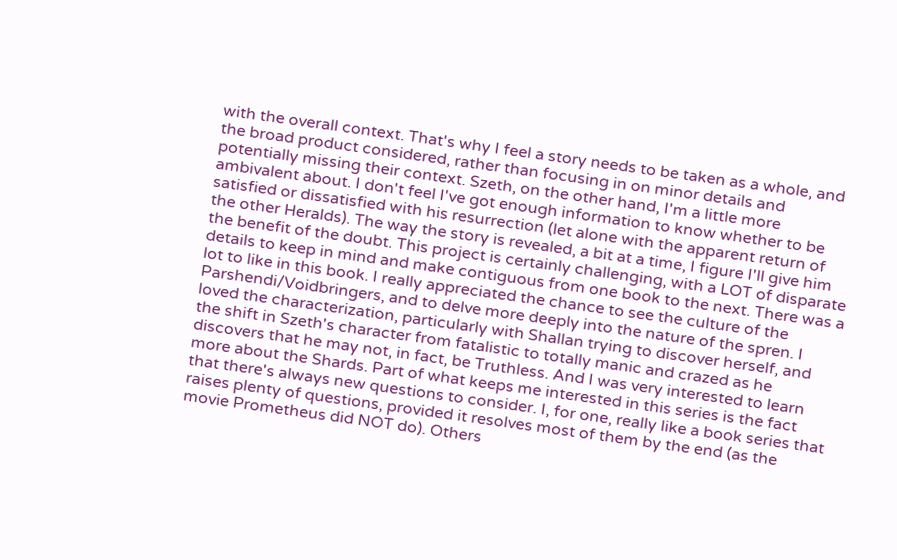with the overall context. That's why I feel a story needs to be taken as a whole, and the broad product considered, rather than focusing in on minor details and potentially missing their context. Szeth, on the other hand, I'm a little more ambivalent about. I don't feel I've got enough information to know whether to be satisfied or dissatisfied with his resurrection (let alone with the apparent return of the other Heralds). The way the story is revealed, a bit at a time, I figure I'll give him the benefit of the doubt. This project is certainly challenging, with a LOT of disparate details to keep in mind and make contiguous from one book to the next. There was a lot to like in this book. I really appreciated the chance to see the culture of the Parshendi/Voidbringers, and to delve more deeply into the nature of the spren. I loved the characterization, particularly with Shallan trying to discover herself, and the shift in Szeth's character from fatalistic to totally manic and crazed as he discovers that he may not, in fact, be Truthless. And I was very interested to learn more about the Shards. Part of what keeps me interested in this series is the fact that there's always new questions to consider. I, for one, really like a book series that raises plenty of questions, provided it resolves most of them by the end (as the movie Prometheus did NOT do). Others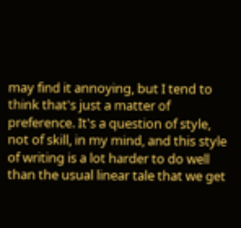may find it annoying, but I tend to think that's just a matter of preference. It's a question of style, not of skill, in my mind, and this style of writing is a lot harder to do well than the usual linear tale that we get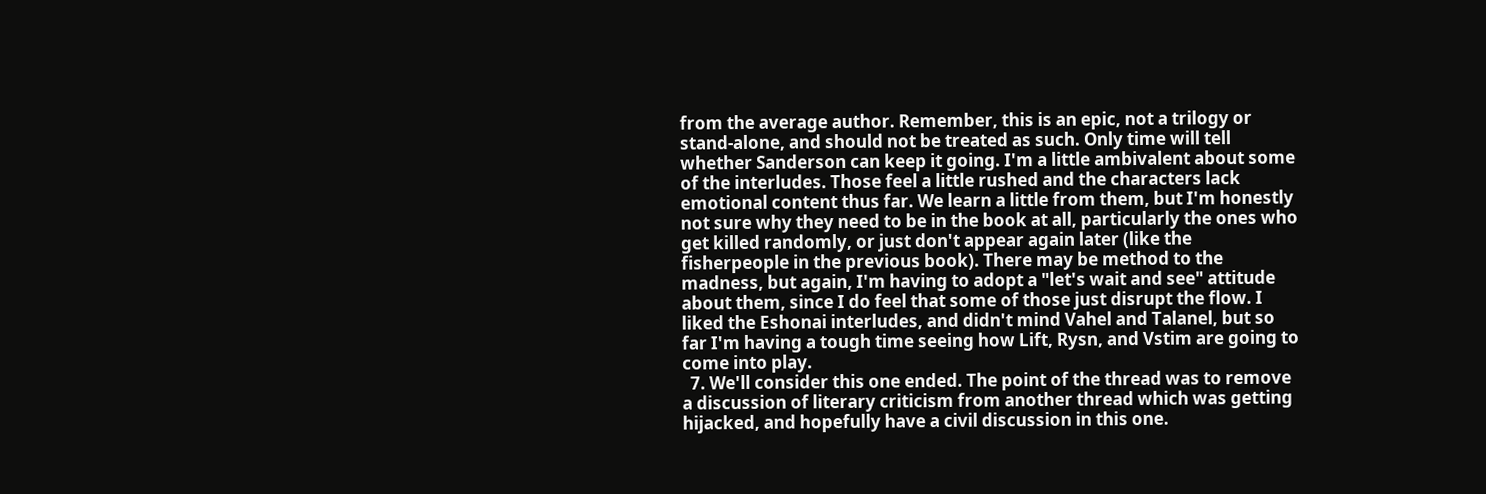from the average author. Remember, this is an epic, not a trilogy or stand-alone, and should not be treated as such. Only time will tell whether Sanderson can keep it going. I'm a little ambivalent about some of the interludes. Those feel a little rushed and the characters lack emotional content thus far. We learn a little from them, but I'm honestly not sure why they need to be in the book at all, particularly the ones who get killed randomly, or just don't appear again later (like the fisherpeople in the previous book). There may be method to the madness, but again, I'm having to adopt a "let's wait and see" attitude about them, since I do feel that some of those just disrupt the flow. I liked the Eshonai interludes, and didn't mind Vahel and Talanel, but so far I'm having a tough time seeing how Lift, Rysn, and Vstim are going to come into play.
  7. We'll consider this one ended. The point of the thread was to remove a discussion of literary criticism from another thread which was getting hijacked, and hopefully have a civil discussion in this one.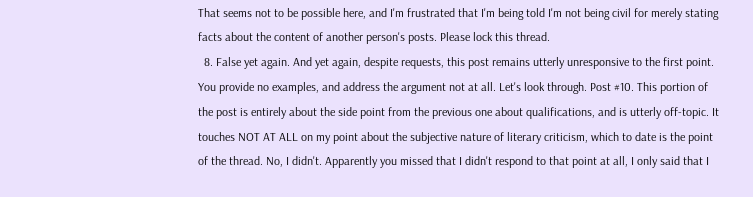That seems not to be possible here, and I'm frustrated that I'm being told I'm not being civil for merely stating facts about the content of another person's posts. Please lock this thread.
  8. False yet again. And yet again, despite requests, this post remains utterly unresponsive to the first point. You provide no examples, and address the argument not at all. Let's look through. Post #10. This portion of the post is entirely about the side point from the previous one about qualifications, and is utterly off-topic. It touches NOT AT ALL on my point about the subjective nature of literary criticism, which to date is the point of the thread. No, I didn't. Apparently you missed that I didn't respond to that point at all, I only said that I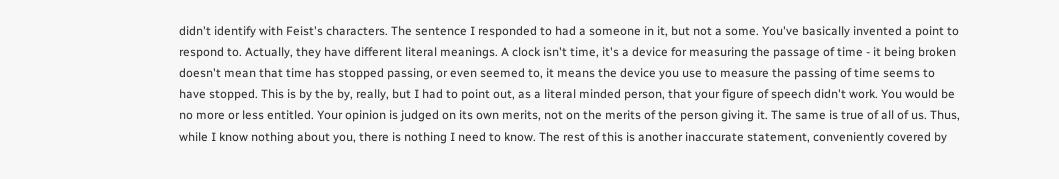didn't identify with Feist's characters. The sentence I responded to had a someone in it, but not a some. You've basically invented a point to respond to. Actually, they have different literal meanings. A clock isn't time, it's a device for measuring the passage of time - it being broken doesn't mean that time has stopped passing, or even seemed to, it means the device you use to measure the passing of time seems to have stopped. This is by the by, really, but I had to point out, as a literal minded person, that your figure of speech didn't work. You would be no more or less entitled. Your opinion is judged on its own merits, not on the merits of the person giving it. The same is true of all of us. Thus, while I know nothing about you, there is nothing I need to know. The rest of this is another inaccurate statement, conveniently covered by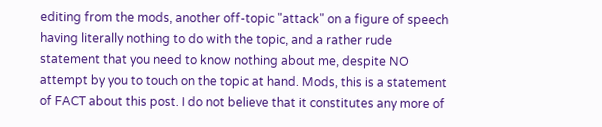editing from the mods, another off-topic "attack" on a figure of speech having literally nothing to do with the topic, and a rather rude statement that you need to know nothing about me, despite NO attempt by you to touch on the topic at hand. Mods, this is a statement of FACT about this post. I do not believe that it constitutes any more of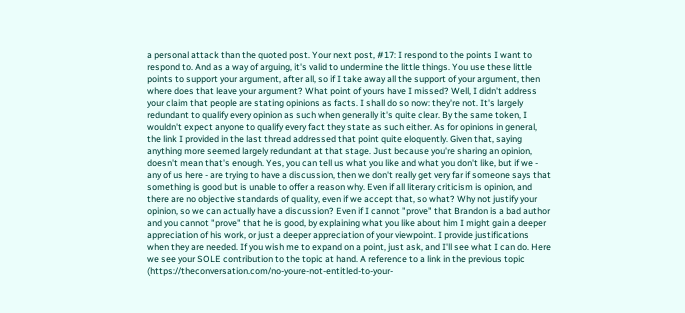a personal attack than the quoted post. Your next post, #17: I respond to the points I want to respond to. And as a way of arguing, it's valid to undermine the little things. You use these little points to support your argument, after all, so if I take away all the support of your argument, then where does that leave your argument? What point of yours have I missed? Well, I didn't address your claim that people are stating opinions as facts. I shall do so now: they're not. It's largely redundant to qualify every opinion as such when generally it's quite clear. By the same token, I wouldn't expect anyone to qualify every fact they state as such either. As for opinions in general, the link I provided in the last thread addressed that point quite eloquently. Given that, saying anything more seemed largely redundant at that stage. Just because you're sharing an opinion, doesn't mean that's enough. Yes, you can tell us what you like and what you don't like, but if we - any of us here - are trying to have a discussion, then we don't really get very far if someone says that something is good but is unable to offer a reason why. Even if all literary criticism is opinion, and there are no objective standards of quality, even if we accept that, so what? Why not justify your opinion, so we can actually have a discussion? Even if I cannot "prove" that Brandon is a bad author and you cannot "prove" that he is good, by explaining what you like about him I might gain a deeper appreciation of his work, or just a deeper appreciation of your viewpoint. I provide justifications when they are needed. If you wish me to expand on a point, just ask, and I'll see what I can do. Here we see your SOLE contribution to the topic at hand. A reference to a link in the previous topic (https://theconversation.com/no-youre-not-entitled-to-your-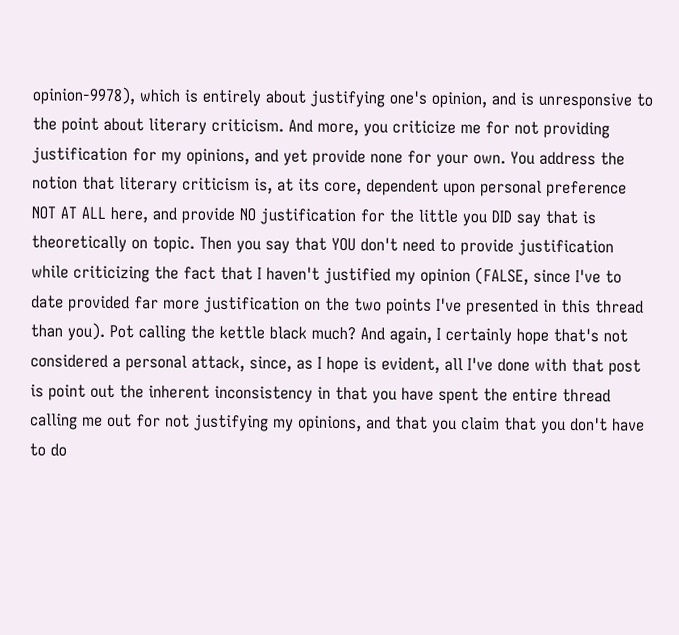opinion-9978), which is entirely about justifying one's opinion, and is unresponsive to the point about literary criticism. And more, you criticize me for not providing justification for my opinions, and yet provide none for your own. You address the notion that literary criticism is, at its core, dependent upon personal preference NOT AT ALL here, and provide NO justification for the little you DID say that is theoretically on topic. Then you say that YOU don't need to provide justification while criticizing the fact that I haven't justified my opinion (FALSE, since I've to date provided far more justification on the two points I've presented in this thread than you). Pot calling the kettle black much? And again, I certainly hope that's not considered a personal attack, since, as I hope is evident, all I've done with that post is point out the inherent inconsistency in that you have spent the entire thread calling me out for not justifying my opinions, and that you claim that you don't have to do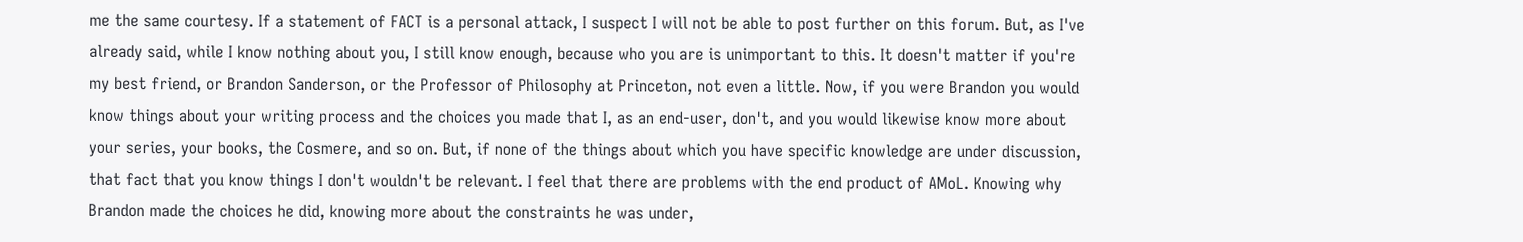me the same courtesy. If a statement of FACT is a personal attack, I suspect I will not be able to post further on this forum. But, as I've already said, while I know nothing about you, I still know enough, because who you are is unimportant to this. It doesn't matter if you're my best friend, or Brandon Sanderson, or the Professor of Philosophy at Princeton, not even a little. Now, if you were Brandon you would know things about your writing process and the choices you made that I, as an end-user, don't, and you would likewise know more about your series, your books, the Cosmere, and so on. But, if none of the things about which you have specific knowledge are under discussion, that fact that you know things I don't wouldn't be relevant. I feel that there are problems with the end product of AMoL. Knowing why Brandon made the choices he did, knowing more about the constraints he was under,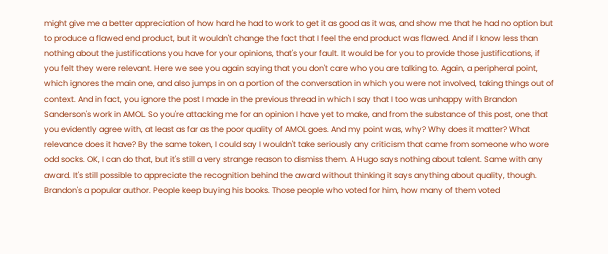might give me a better appreciation of how hard he had to work to get it as good as it was, and show me that he had no option but to produce a flawed end product, but it wouldn't change the fact that I feel the end product was flawed. And if I know less than nothing about the justifications you have for your opinions, that's your fault. It would be for you to provide those justifications, if you felt they were relevant. Here we see you again saying that you don't care who you are talking to. Again, a peripheral point, which ignores the main one, and also jumps in on a portion of the conversation in which you were not involved, taking things out of context. And in fact, you ignore the post I made in the previous thread in which I say that I too was unhappy with Brandon Sanderson's work in AMOL. So you're attacking me for an opinion I have yet to make, and from the substance of this post, one that you evidently agree with, at least as far as the poor quality of AMOL goes. And my point was, why? Why does it matter? What relevance does it have? By the same token, I could say I wouldn't take seriously any criticism that came from someone who wore odd socks. OK, I can do that, but it's still a very strange reason to dismiss them. A Hugo says nothing about talent. Same with any award. It's still possible to appreciate the recognition behind the award without thinking it says anything about quality, though. Brandon's a popular author. People keep buying his books. Those people who voted for him, how many of them voted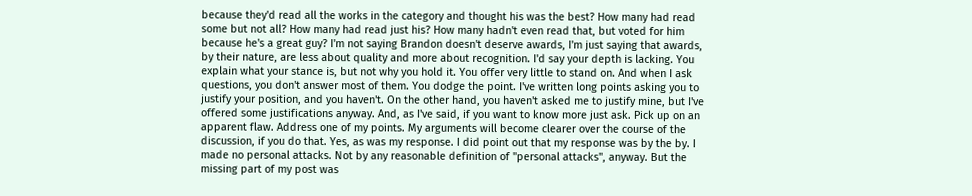because they'd read all the works in the category and thought his was the best? How many had read some but not all? How many had read just his? How many hadn't even read that, but voted for him because he's a great guy? I'm not saying Brandon doesn't deserve awards, I'm just saying that awards, by their nature, are less about quality and more about recognition. I'd say your depth is lacking. You explain what your stance is, but not why you hold it. You offer very little to stand on. And when I ask questions, you don't answer most of them. You dodge the point. I've written long points asking you to justify your position, and you haven't. On the other hand, you haven't asked me to justify mine, but I've offered some justifications anyway. And, as I've said, if you want to know more just ask. Pick up on an apparent flaw. Address one of my points. My arguments will become clearer over the course of the discussion, if you do that. Yes, as was my response. I did point out that my response was by the by. I made no personal attacks. Not by any reasonable definition of "personal attacks", anyway. But the missing part of my post was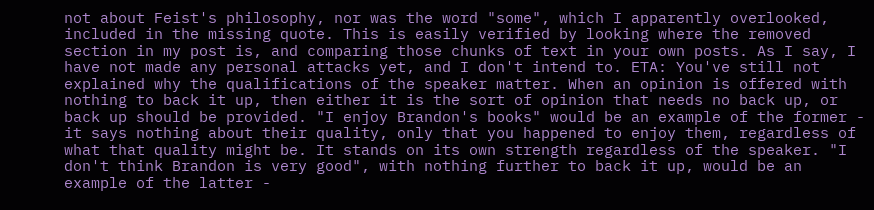not about Feist's philosophy, nor was the word "some", which I apparently overlooked, included in the missing quote. This is easily verified by looking where the removed section in my post is, and comparing those chunks of text in your own posts. As I say, I have not made any personal attacks yet, and I don't intend to. ETA: You've still not explained why the qualifications of the speaker matter. When an opinion is offered with nothing to back it up, then either it is the sort of opinion that needs no back up, or back up should be provided. "I enjoy Brandon's books" would be an example of the former - it says nothing about their quality, only that you happened to enjoy them, regardless of what that quality might be. It stands on its own strength regardless of the speaker. "I don't think Brandon is very good", with nothing further to back it up, would be an example of the latter -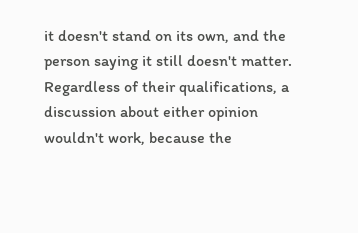it doesn't stand on its own, and the person saying it still doesn't matter. Regardless of their qualifications, a discussion about either opinion wouldn't work, because the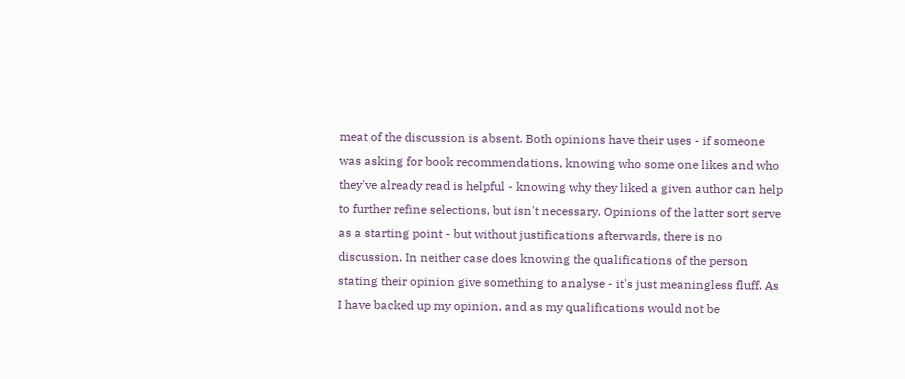meat of the discussion is absent. Both opinions have their uses - if someone was asking for book recommendations, knowing who some one likes and who they've already read is helpful - knowing why they liked a given author can help to further refine selections, but isn't necessary. Opinions of the latter sort serve as a starting point - but without justifications afterwards, there is no discussion. In neither case does knowing the qualifications of the person stating their opinion give something to analyse - it's just meaningless fluff. As I have backed up my opinion, and as my qualifications would not be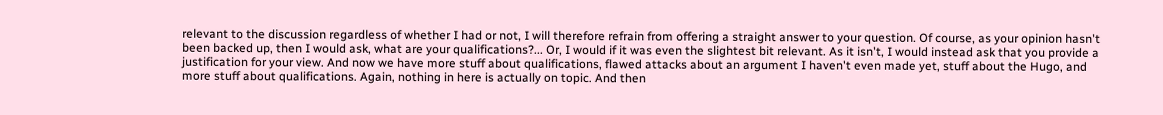relevant to the discussion regardless of whether I had or not, I will therefore refrain from offering a straight answer to your question. Of course, as your opinion hasn't been backed up, then I would ask, what are your qualifications?... Or, I would if it was even the slightest bit relevant. As it isn't, I would instead ask that you provide a justification for your view. And now we have more stuff about qualifications, flawed attacks about an argument I haven't even made yet, stuff about the Hugo, and more stuff about qualifications. Again, nothing in here is actually on topic. And then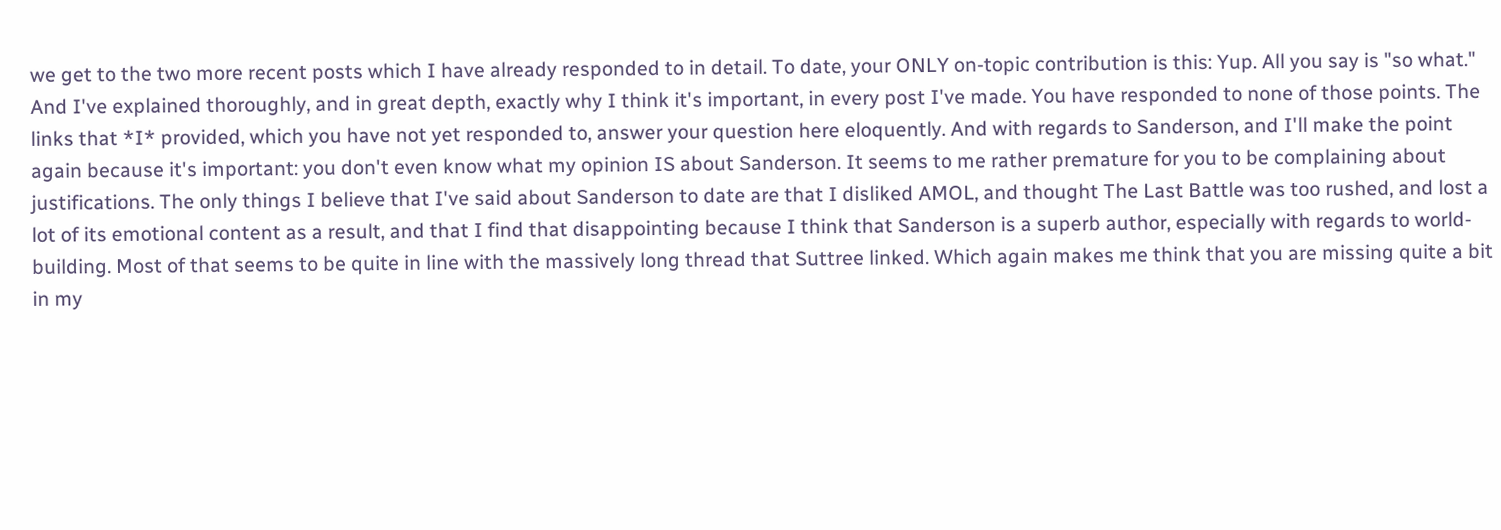we get to the two more recent posts which I have already responded to in detail. To date, your ONLY on-topic contribution is this: Yup. All you say is "so what." And I've explained thoroughly, and in great depth, exactly why I think it's important, in every post I've made. You have responded to none of those points. The links that *I* provided, which you have not yet responded to, answer your question here eloquently. And with regards to Sanderson, and I'll make the point again because it's important: you don't even know what my opinion IS about Sanderson. It seems to me rather premature for you to be complaining about justifications. The only things I believe that I've said about Sanderson to date are that I disliked AMOL, and thought The Last Battle was too rushed, and lost a lot of its emotional content as a result, and that I find that disappointing because I think that Sanderson is a superb author, especially with regards to world-building. Most of that seems to be quite in line with the massively long thread that Suttree linked. Which again makes me think that you are missing quite a bit in my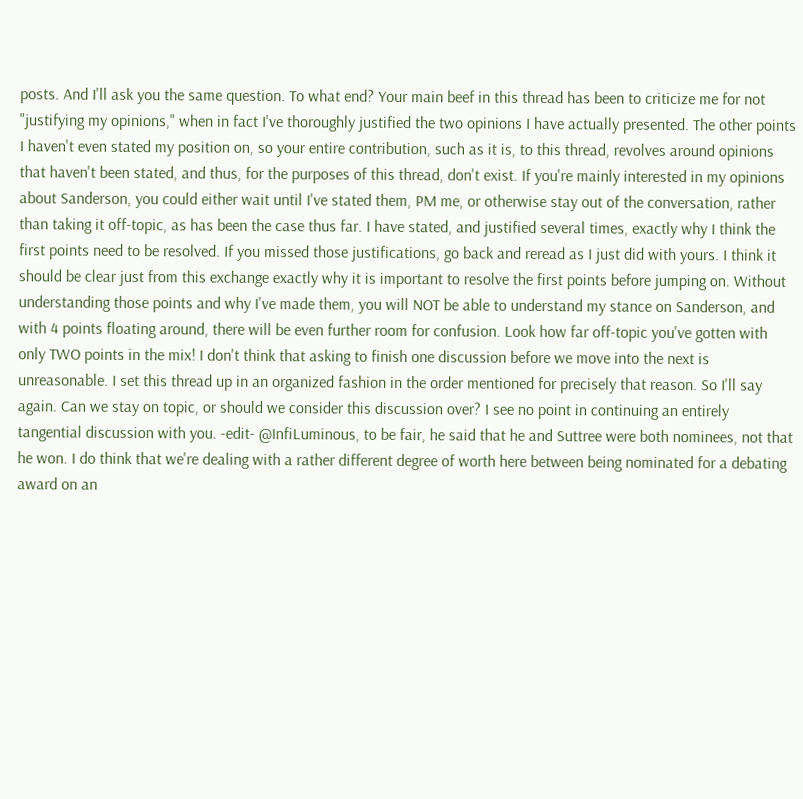posts. And I'll ask you the same question. To what end? Your main beef in this thread has been to criticize me for not "justifying my opinions," when in fact I've thoroughly justified the two opinions I have actually presented. The other points I haven't even stated my position on, so your entire contribution, such as it is, to this thread, revolves around opinions that haven't been stated, and thus, for the purposes of this thread, don't exist. If you're mainly interested in my opinions about Sanderson, you could either wait until I've stated them, PM me, or otherwise stay out of the conversation, rather than taking it off-topic, as has been the case thus far. I have stated, and justified several times, exactly why I think the first points need to be resolved. If you missed those justifications, go back and reread as I just did with yours. I think it should be clear just from this exchange exactly why it is important to resolve the first points before jumping on. Without understanding those points and why I've made them, you will NOT be able to understand my stance on Sanderson, and with 4 points floating around, there will be even further room for confusion. Look how far off-topic you've gotten with only TWO points in the mix! I don't think that asking to finish one discussion before we move into the next is unreasonable. I set this thread up in an organized fashion in the order mentioned for precisely that reason. So I'll say again. Can we stay on topic, or should we consider this discussion over? I see no point in continuing an entirely tangential discussion with you. -edit- @InfiLuminous, to be fair, he said that he and Suttree were both nominees, not that he won. I do think that we're dealing with a rather different degree of worth here between being nominated for a debating award on an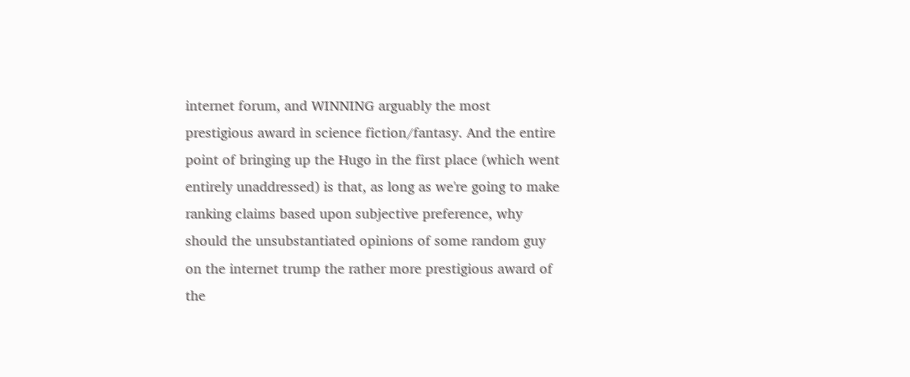internet forum, and WINNING arguably the most prestigious award in science fiction/fantasy. And the entire point of bringing up the Hugo in the first place (which went entirely unaddressed) is that, as long as we're going to make ranking claims based upon subjective preference, why should the unsubstantiated opinions of some random guy on the internet trump the rather more prestigious award of the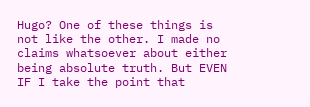Hugo? One of these things is not like the other. I made no claims whatsoever about either being absolute truth. But EVEN IF I take the point that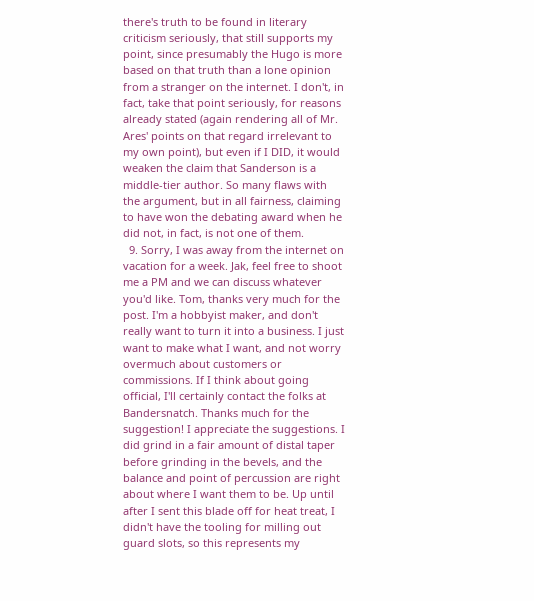there's truth to be found in literary criticism seriously, that still supports my point, since presumably the Hugo is more based on that truth than a lone opinion from a stranger on the internet. I don't, in fact, take that point seriously, for reasons already stated (again rendering all of Mr. Ares' points on that regard irrelevant to my own point), but even if I DID, it would weaken the claim that Sanderson is a middle-tier author. So many flaws with the argument, but in all fairness, claiming to have won the debating award when he did not, in fact, is not one of them.
  9. Sorry, I was away from the internet on vacation for a week. Jak, feel free to shoot me a PM and we can discuss whatever you'd like. Tom, thanks very much for the post. I'm a hobbyist maker, and don't really want to turn it into a business. I just want to make what I want, and not worry overmuch about customers or commissions. If I think about going official, I'll certainly contact the folks at Bandersnatch. Thanks much for the suggestion! I appreciate the suggestions. I did grind in a fair amount of distal taper before grinding in the bevels, and the balance and point of percussion are right about where I want them to be. Up until after I sent this blade off for heat treat, I didn't have the tooling for milling out guard slots, so this represents my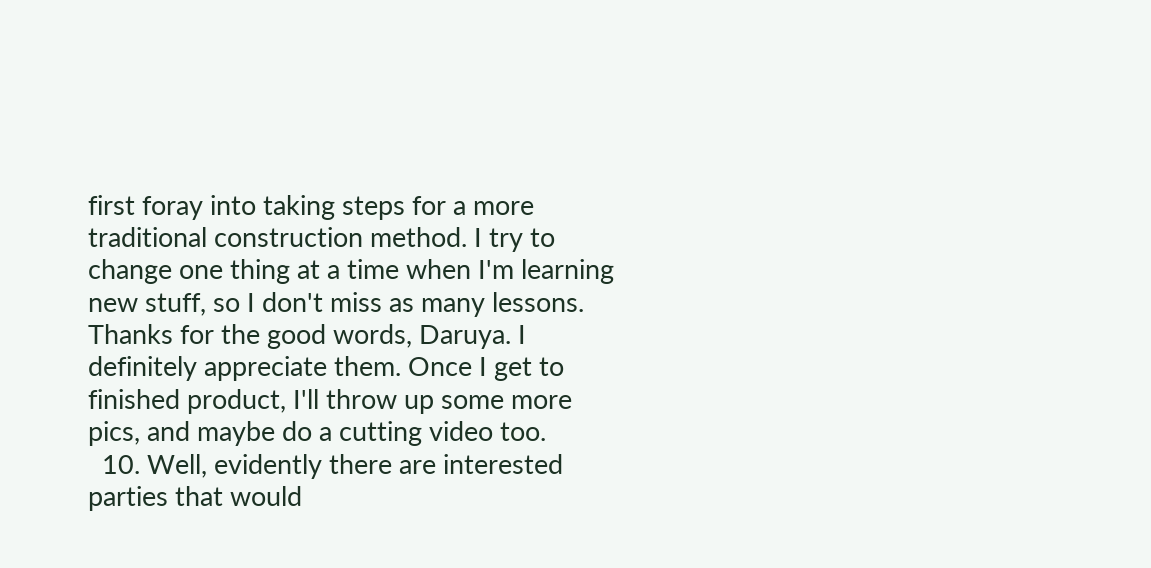first foray into taking steps for a more traditional construction method. I try to change one thing at a time when I'm learning new stuff, so I don't miss as many lessons. Thanks for the good words, Daruya. I definitely appreciate them. Once I get to finished product, I'll throw up some more pics, and maybe do a cutting video too.
  10. Well, evidently there are interested parties that would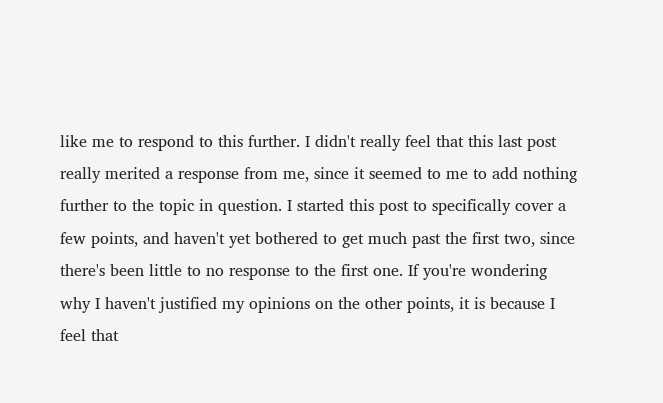like me to respond to this further. I didn't really feel that this last post really merited a response from me, since it seemed to me to add nothing further to the topic in question. I started this post to specifically cover a few points, and haven't yet bothered to get much past the first two, since there's been little to no response to the first one. If you're wondering why I haven't justified my opinions on the other points, it is because I feel that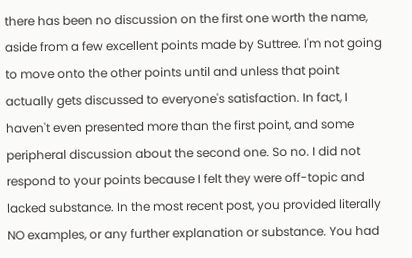there has been no discussion on the first one worth the name, aside from a few excellent points made by Suttree. I'm not going to move onto the other points until and unless that point actually gets discussed to everyone's satisfaction. In fact, I haven't even presented more than the first point, and some peripheral discussion about the second one. So no. I did not respond to your points because I felt they were off-topic and lacked substance. In the most recent post, you provided literally NO examples, or any further explanation or substance. You had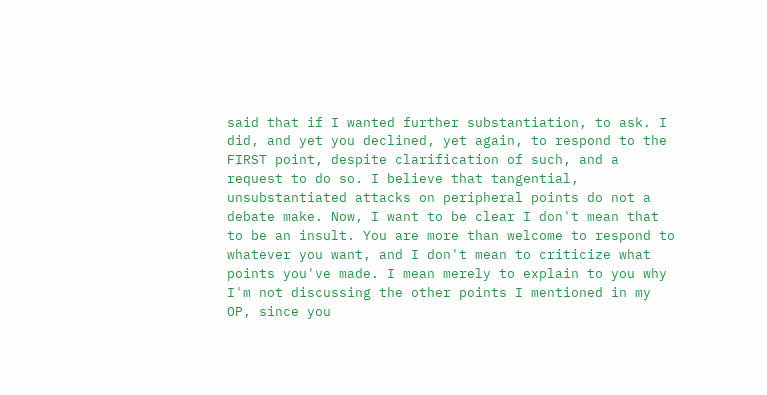said that if I wanted further substantiation, to ask. I did, and yet you declined, yet again, to respond to the FIRST point, despite clarification of such, and a request to do so. I believe that tangential, unsubstantiated attacks on peripheral points do not a debate make. Now, I want to be clear I don't mean that to be an insult. You are more than welcome to respond to whatever you want, and I don't mean to criticize what points you've made. I mean merely to explain to you why I'm not discussing the other points I mentioned in my OP, since you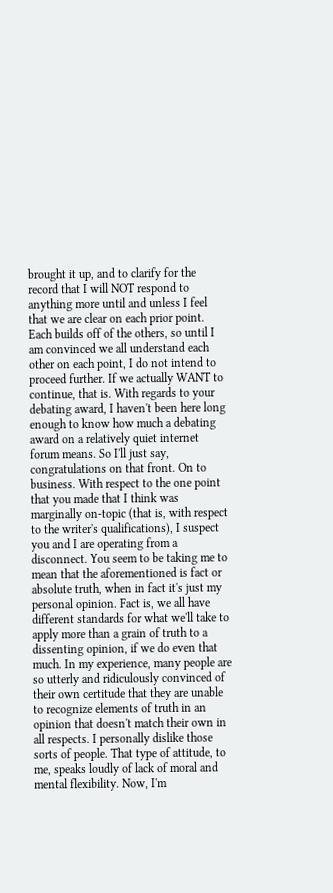brought it up, and to clarify for the record that I will NOT respond to anything more until and unless I feel that we are clear on each prior point. Each builds off of the others, so until I am convinced we all understand each other on each point, I do not intend to proceed further. If we actually WANT to continue, that is. With regards to your debating award, I haven't been here long enough to know how much a debating award on a relatively quiet internet forum means. So I'll just say, congratulations on that front. On to business. With respect to the one point that you made that I think was marginally on-topic (that is, with respect to the writer's qualifications), I suspect you and I are operating from a disconnect. You seem to be taking me to mean that the aforementioned is fact or absolute truth, when in fact it's just my personal opinion. Fact is, we all have different standards for what we'll take to apply more than a grain of truth to a dissenting opinion, if we do even that much. In my experience, many people are so utterly and ridiculously convinced of their own certitude that they are unable to recognize elements of truth in an opinion that doesn't match their own in all respects. I personally dislike those sorts of people. That type of attitude, to me, speaks loudly of lack of moral and mental flexibility. Now, I'm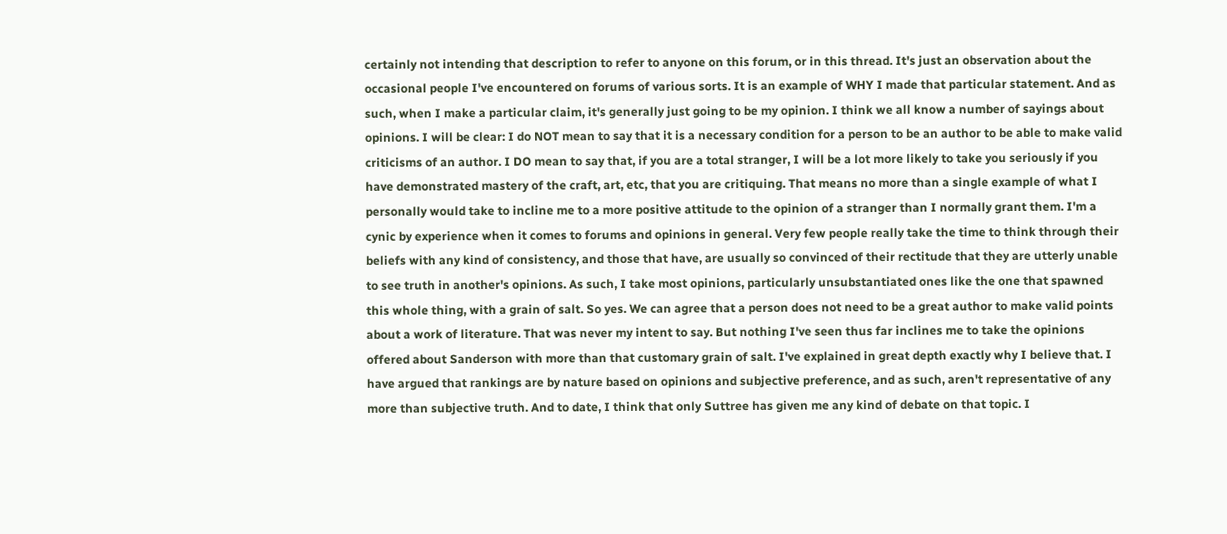certainly not intending that description to refer to anyone on this forum, or in this thread. It's just an observation about the occasional people I've encountered on forums of various sorts. It is an example of WHY I made that particular statement. And as such, when I make a particular claim, it's generally just going to be my opinion. I think we all know a number of sayings about opinions. I will be clear: I do NOT mean to say that it is a necessary condition for a person to be an author to be able to make valid criticisms of an author. I DO mean to say that, if you are a total stranger, I will be a lot more likely to take you seriously if you have demonstrated mastery of the craft, art, etc, that you are critiquing. That means no more than a single example of what I personally would take to incline me to a more positive attitude to the opinion of a stranger than I normally grant them. I'm a cynic by experience when it comes to forums and opinions in general. Very few people really take the time to think through their beliefs with any kind of consistency, and those that have, are usually so convinced of their rectitude that they are utterly unable to see truth in another's opinions. As such, I take most opinions, particularly unsubstantiated ones like the one that spawned this whole thing, with a grain of salt. So yes. We can agree that a person does not need to be a great author to make valid points about a work of literature. That was never my intent to say. But nothing I've seen thus far inclines me to take the opinions offered about Sanderson with more than that customary grain of salt. I've explained in great depth exactly why I believe that. I have argued that rankings are by nature based on opinions and subjective preference, and as such, aren't representative of any more than subjective truth. And to date, I think that only Suttree has given me any kind of debate on that topic. I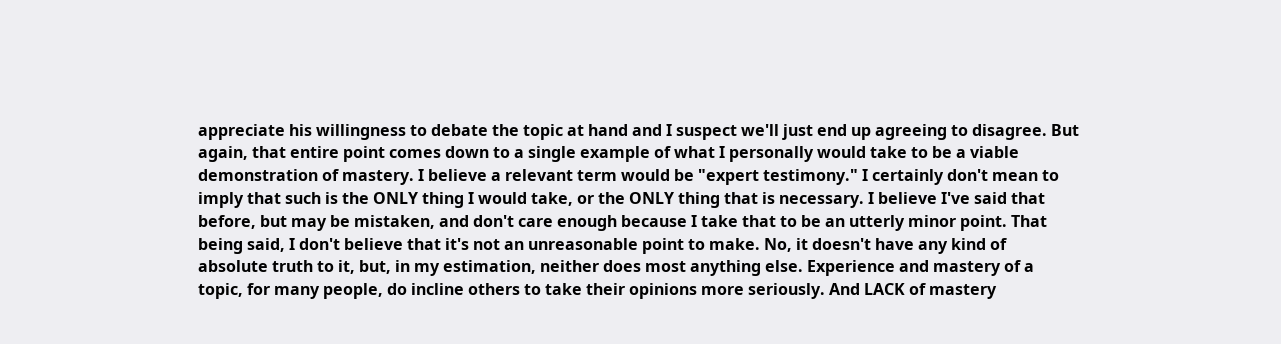appreciate his willingness to debate the topic at hand and I suspect we'll just end up agreeing to disagree. But again, that entire point comes down to a single example of what I personally would take to be a viable demonstration of mastery. I believe a relevant term would be "expert testimony." I certainly don't mean to imply that such is the ONLY thing I would take, or the ONLY thing that is necessary. I believe I've said that before, but may be mistaken, and don't care enough because I take that to be an utterly minor point. That being said, I don't believe that it's not an unreasonable point to make. No, it doesn't have any kind of absolute truth to it, but, in my estimation, neither does most anything else. Experience and mastery of a topic, for many people, do incline others to take their opinions more seriously. And LACK of mastery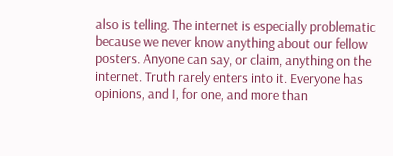also is telling. The internet is especially problematic because we never know anything about our fellow posters. Anyone can say, or claim, anything on the internet. Truth rarely enters into it. Everyone has opinions, and I, for one, and more than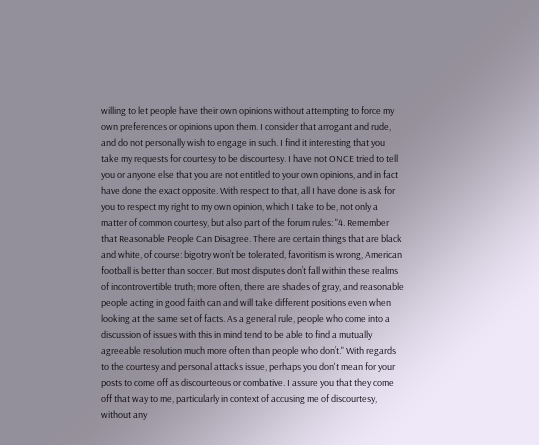willing to let people have their own opinions without attempting to force my own preferences or opinions upon them. I consider that arrogant and rude, and do not personally wish to engage in such. I find it interesting that you take my requests for courtesy to be discourtesy. I have not ONCE tried to tell you or anyone else that you are not entitled to your own opinions, and in fact have done the exact opposite. With respect to that, all I have done is ask for you to respect my right to my own opinion, which I take to be, not only a matter of common courtesy, but also part of the forum rules: "4. Remember that Reasonable People Can Disagree. There are certain things that are black and white, of course: bigotry won’t be tolerated, favoritism is wrong, American football is better than soccer. But most disputes don’t fall within these realms of incontrovertible truth; more often, there are shades of gray, and reasonable people acting in good faith can and will take different positions even when looking at the same set of facts. As a general rule, people who come into a discussion of issues with this in mind tend to be able to find a mutually agreeable resolution much more often than people who don’t." With regards to the courtesy and personal attacks issue, perhaps you don't mean for your posts to come off as discourteous or combative. I assure you that they come off that way to me, particularly in context of accusing me of discourtesy, without any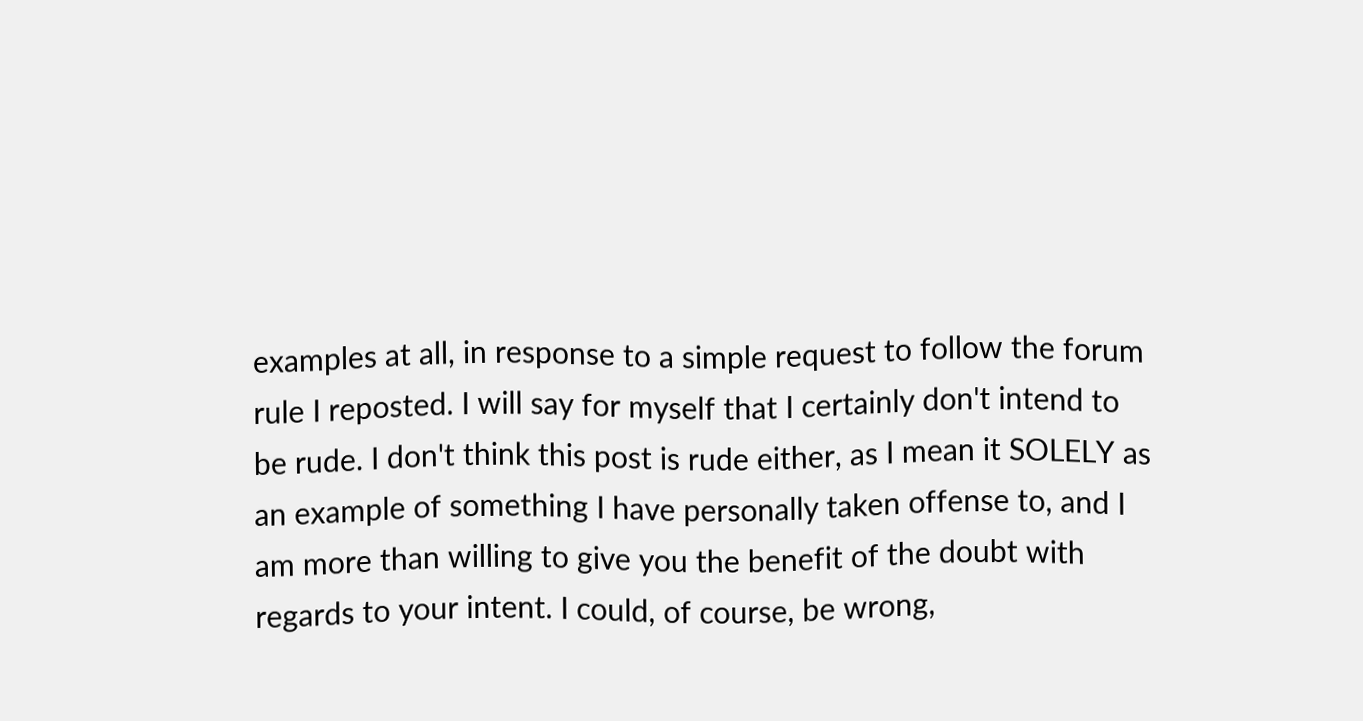examples at all, in response to a simple request to follow the forum rule I reposted. I will say for myself that I certainly don't intend to be rude. I don't think this post is rude either, as I mean it SOLELY as an example of something I have personally taken offense to, and I am more than willing to give you the benefit of the doubt with regards to your intent. I could, of course, be wrong,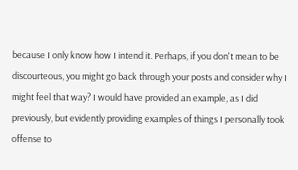because I only know how I intend it. Perhaps, if you don't mean to be discourteous, you might go back through your posts and consider why I might feel that way? I would have provided an example, as I did previously, but evidently providing examples of things I personally took offense to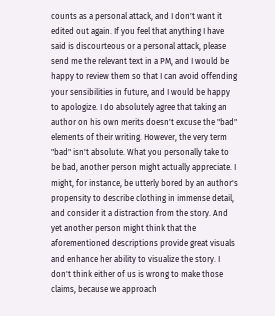counts as a personal attack, and I don't want it edited out again. If you feel that anything I have said is discourteous or a personal attack, please send me the relevant text in a PM, and I would be happy to review them so that I can avoid offending your sensibilities in future, and I would be happy to apologize. I do absolutely agree that taking an author on his own merits doesn't excuse the "bad" elements of their writing. However, the very term "bad" isn't absolute. What you personally take to be bad, another person might actually appreciate. I might, for instance, be utterly bored by an author's propensity to describe clothing in immense detail, and consider it a distraction from the story. And yet another person might think that the aforementioned descriptions provide great visuals and enhance her ability to visualize the story. I don't think either of us is wrong to make those claims, because we approach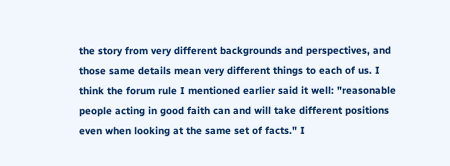the story from very different backgrounds and perspectives, and those same details mean very different things to each of us. I think the forum rule I mentioned earlier said it well: "reasonable people acting in good faith can and will take different positions even when looking at the same set of facts." I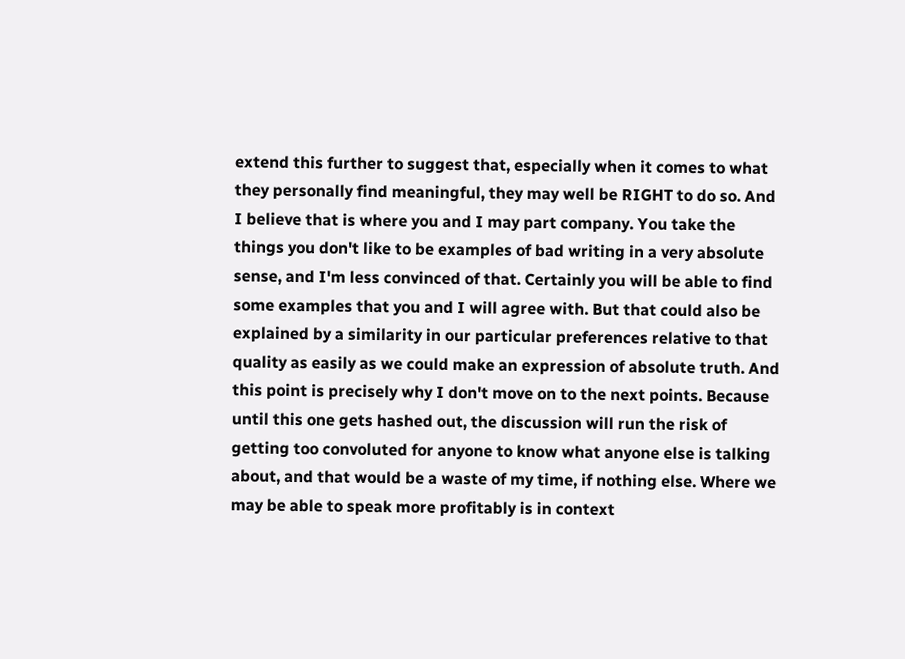extend this further to suggest that, especially when it comes to what they personally find meaningful, they may well be RIGHT to do so. And I believe that is where you and I may part company. You take the things you don't like to be examples of bad writing in a very absolute sense, and I'm less convinced of that. Certainly you will be able to find some examples that you and I will agree with. But that could also be explained by a similarity in our particular preferences relative to that quality as easily as we could make an expression of absolute truth. And this point is precisely why I don't move on to the next points. Because until this one gets hashed out, the discussion will run the risk of getting too convoluted for anyone to know what anyone else is talking about, and that would be a waste of my time, if nothing else. Where we may be able to speak more profitably is in context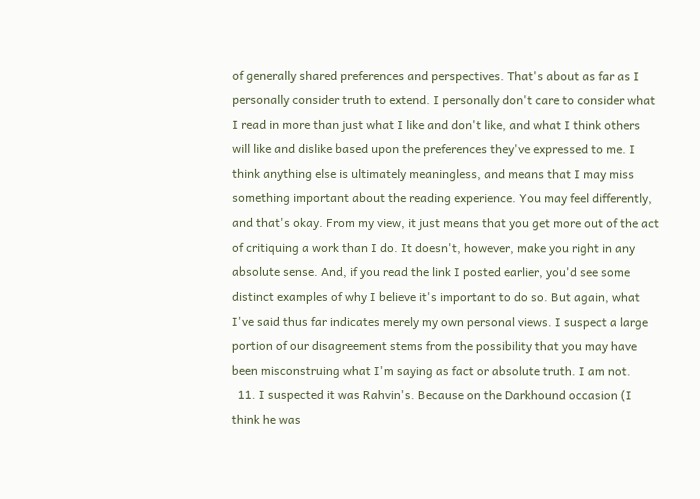of generally shared preferences and perspectives. That's about as far as I personally consider truth to extend. I personally don't care to consider what I read in more than just what I like and don't like, and what I think others will like and dislike based upon the preferences they've expressed to me. I think anything else is ultimately meaningless, and means that I may miss something important about the reading experience. You may feel differently, and that's okay. From my view, it just means that you get more out of the act of critiquing a work than I do. It doesn't, however, make you right in any absolute sense. And, if you read the link I posted earlier, you'd see some distinct examples of why I believe it's important to do so. But again, what I've said thus far indicates merely my own personal views. I suspect a large portion of our disagreement stems from the possibility that you may have been misconstruing what I'm saying as fact or absolute truth. I am not.
  11. I suspected it was Rahvin's. Because on the Darkhound occasion (I think he was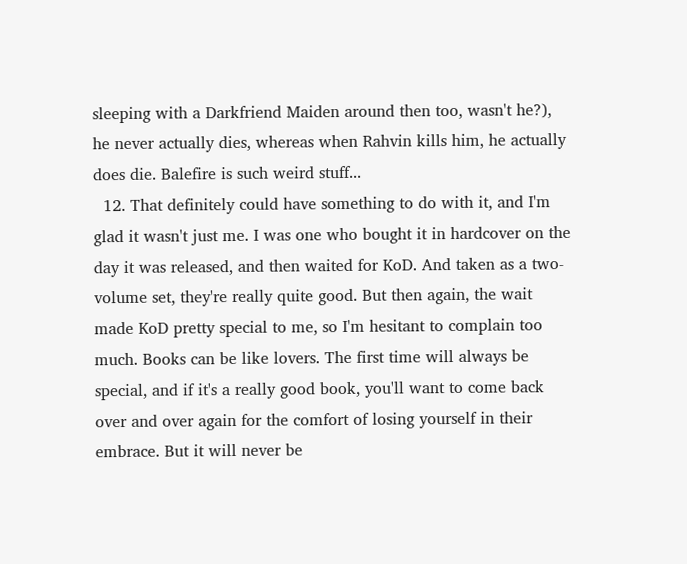sleeping with a Darkfriend Maiden around then too, wasn't he?), he never actually dies, whereas when Rahvin kills him, he actually does die. Balefire is such weird stuff...
  12. That definitely could have something to do with it, and I'm glad it wasn't just me. I was one who bought it in hardcover on the day it was released, and then waited for KoD. And taken as a two-volume set, they're really quite good. But then again, the wait made KoD pretty special to me, so I'm hesitant to complain too much. Books can be like lovers. The first time will always be special, and if it's a really good book, you'll want to come back over and over again for the comfort of losing yourself in their embrace. But it will never be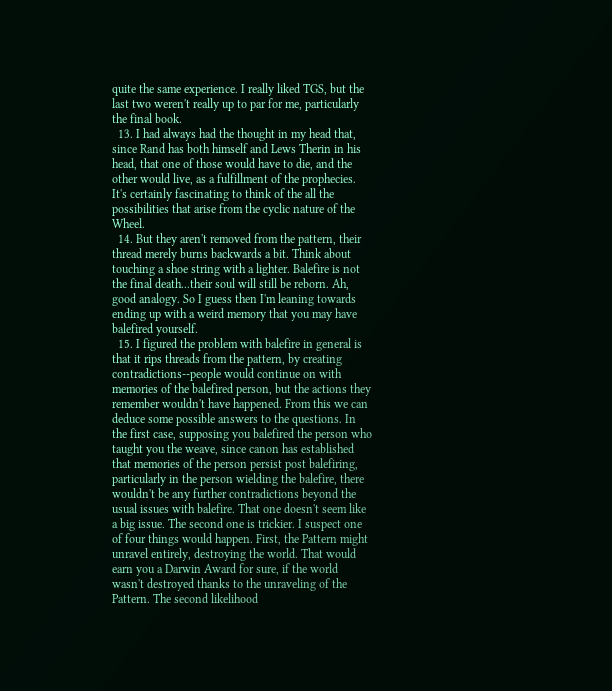quite the same experience. I really liked TGS, but the last two weren't really up to par for me, particularly the final book.
  13. I had always had the thought in my head that, since Rand has both himself and Lews Therin in his head, that one of those would have to die, and the other would live, as a fulfillment of the prophecies. It's certainly fascinating to think of the all the possibilities that arise from the cyclic nature of the Wheel.
  14. But they aren't removed from the pattern, their thread merely burns backwards a bit. Think about touching a shoe string with a lighter. Balefire is not the final death...their soul will still be reborn. Ah, good analogy. So I guess then I'm leaning towards ending up with a weird memory that you may have balefired yourself.
  15. I figured the problem with balefire in general is that it rips threads from the pattern, by creating contradictions--people would continue on with memories of the balefired person, but the actions they remember wouldn't have happened. From this we can deduce some possible answers to the questions. In the first case, supposing you balefired the person who taught you the weave, since canon has established that memories of the person persist post balefiring, particularly in the person wielding the balefire, there wouldn't be any further contradictions beyond the usual issues with balefire. That one doesn't seem like a big issue. The second one is trickier. I suspect one of four things would happen. First, the Pattern might unravel entirely, destroying the world. That would earn you a Darwin Award for sure, if the world wasn't destroyed thanks to the unraveling of the Pattern. The second likelihood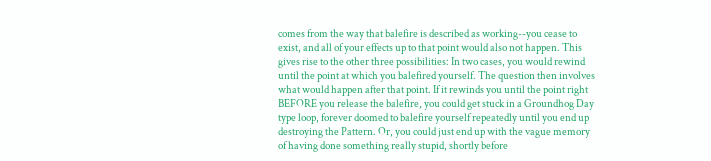comes from the way that balefire is described as working--you cease to exist, and all of your effects up to that point would also not happen. This gives rise to the other three possibilities: In two cases, you would rewind until the point at which you balefired yourself. The question then involves what would happen after that point. If it rewinds you until the point right BEFORE you release the balefire, you could get stuck in a Groundhog Day type loop, forever doomed to balefire yourself repeatedly until you end up destroying the Pattern. Or, you could just end up with the vague memory of having done something really stupid, shortly before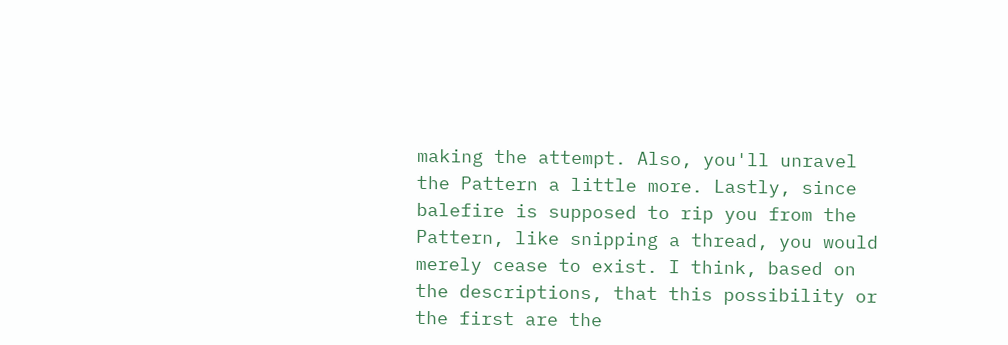making the attempt. Also, you'll unravel the Pattern a little more. Lastly, since balefire is supposed to rip you from the Pattern, like snipping a thread, you would merely cease to exist. I think, based on the descriptions, that this possibility or the first are the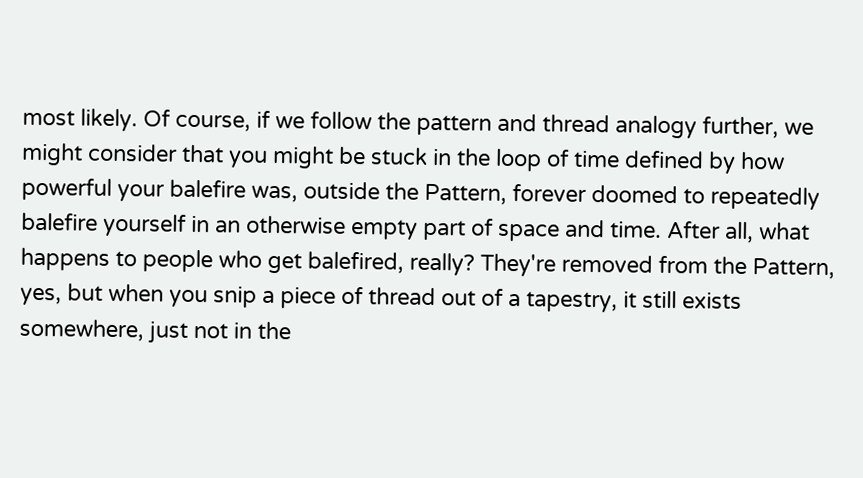most likely. Of course, if we follow the pattern and thread analogy further, we might consider that you might be stuck in the loop of time defined by how powerful your balefire was, outside the Pattern, forever doomed to repeatedly balefire yourself in an otherwise empty part of space and time. After all, what happens to people who get balefired, really? They're removed from the Pattern, yes, but when you snip a piece of thread out of a tapestry, it still exists somewhere, just not in the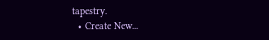tapestry.
  • Create New...